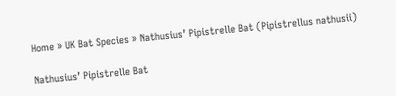Home » UK Bat Species » Nathusius’ Pipistrelle Bat (Pipistrellus nathusii)

Nathusius’ Pipistrelle Bat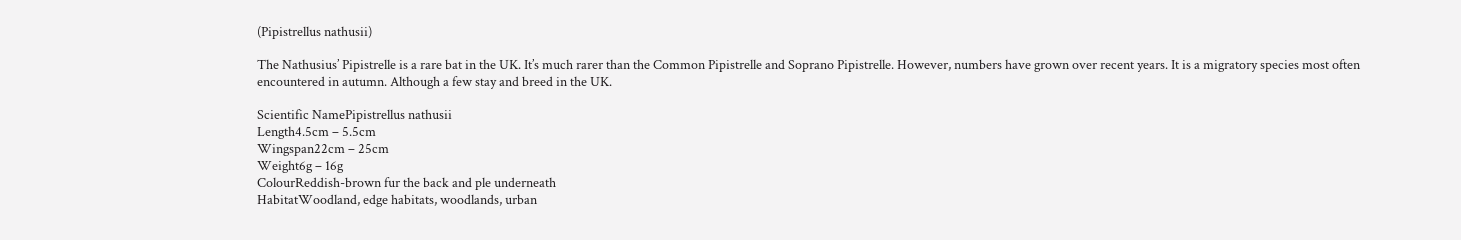(Pipistrellus nathusii)

The Nathusius’ Pipistrelle is a rare bat in the UK. It’s much rarer than the Common Pipistrelle and Soprano Pipistrelle. However, numbers have grown over recent years. It is a migratory species most often encountered in autumn. Although a few stay and breed in the UK.

Scientific NamePipistrellus nathusii
Length4.5cm – 5.5cm
Wingspan22cm – 25cm
Weight6g – 16g
ColourReddish-brown fur the back and ple underneath
HabitatWoodland, edge habitats, woodlands, urban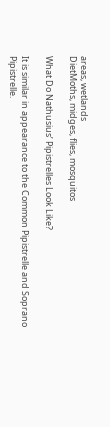areas, wetlands
DietMoths, midges, flies, mosquitos

What Do Nathusius’ Pipistrelles Look Like?

It is similar in appearance to the Common Pipistrelle and Soprano Pipistrelle.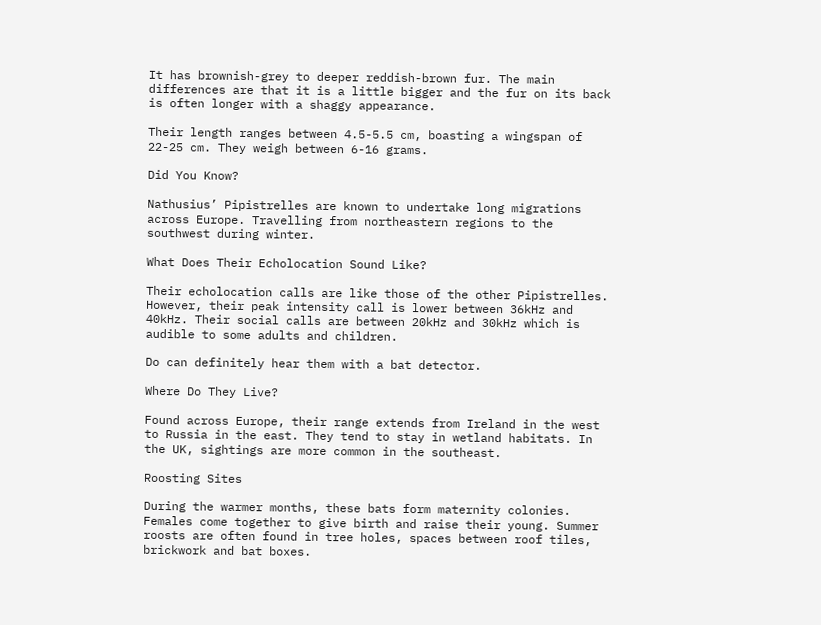It has brownish-grey to deeper reddish-brown fur. The main differences are that it is a little bigger and the fur on its back is often longer with a shaggy appearance.

Their length ranges between 4.5-5.5 cm, boasting a wingspan of 22-25 cm. They weigh between 6-16 grams.

Did You Know?

Nathusius’ Pipistrelles are known to undertake long migrations across Europe. Travelling from northeastern regions to the southwest during winter.

What Does Their Echolocation Sound Like?

Their echolocation calls are like those of the other Pipistrelles. However, their peak intensity call is lower between 36kHz and 40kHz. Their social calls are between 20kHz and 30kHz which is audible to some adults and children.

Do can definitely hear them with a bat detector.

Where Do They Live?

Found across Europe, their range extends from Ireland in the west to Russia in the east. They tend to stay in wetland habitats. In the UK, sightings are more common in the southeast.

Roosting Sites

During the warmer months, these bats form maternity colonies. Females come together to give birth and raise their young. Summer roosts are often found in tree holes, spaces between roof tiles, brickwork and bat boxes.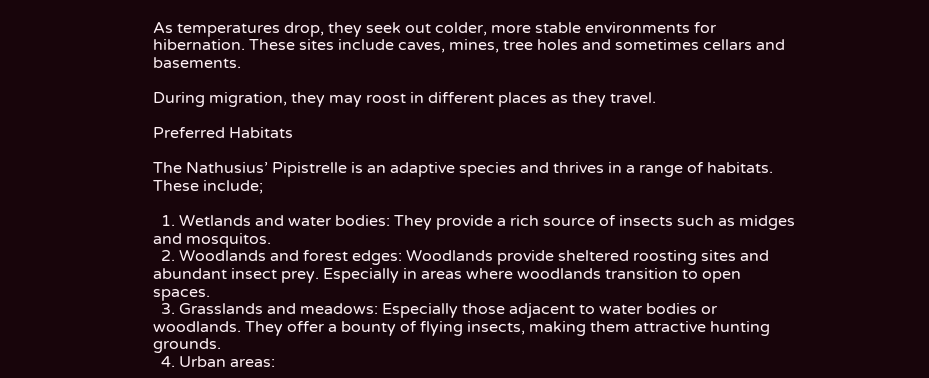As temperatures drop, they seek out colder, more stable environments for hibernation. These sites include caves, mines, tree holes and sometimes cellars and basements.

During migration, they may roost in different places as they travel.

Preferred Habitats

The Nathusius’ Pipistrelle is an adaptive species and thrives in a range of habitats. These include;

  1. Wetlands and water bodies: They provide a rich source of insects such as midges and mosquitos.
  2. Woodlands and forest edges: Woodlands provide sheltered roosting sites and abundant insect prey. Especially in areas where woodlands transition to open spaces.
  3. Grasslands and meadows: Especially those adjacent to water bodies or woodlands. They offer a bounty of flying insects, making them attractive hunting grounds.
  4. Urban areas: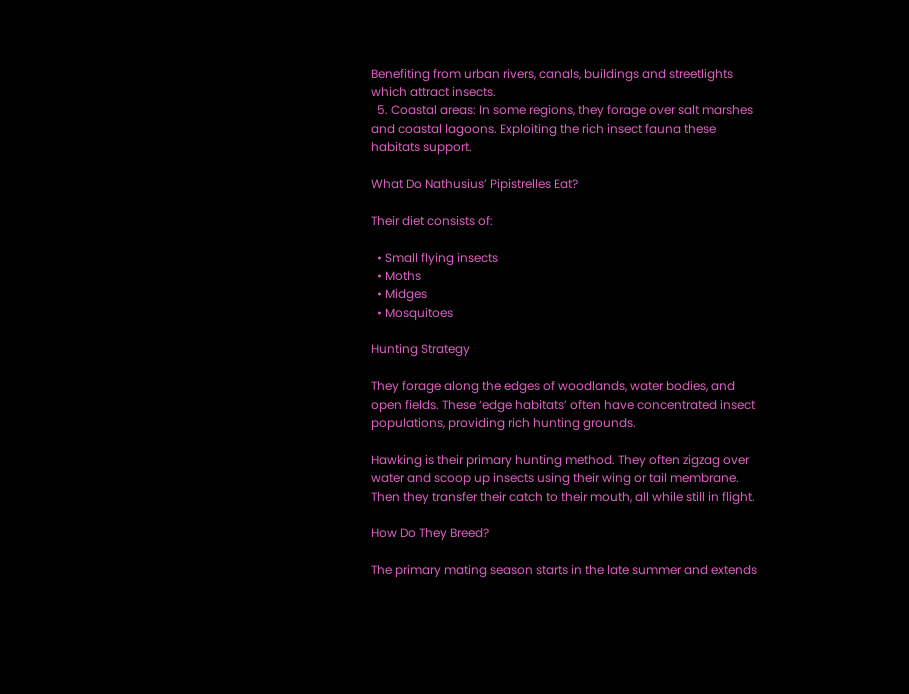Benefiting from urban rivers, canals, buildings and streetlights which attract insects.
  5. Coastal areas: In some regions, they forage over salt marshes and coastal lagoons. Exploiting the rich insect fauna these habitats support.

What Do Nathusius’ Pipistrelles Eat?

Their diet consists of:

  • Small flying insects
  • Moths
  • Midges
  • Mosquitoes

Hunting Strategy

They forage along the edges of woodlands, water bodies, and open fields. These ‘edge habitats’ often have concentrated insect populations, providing rich hunting grounds.

Hawking is their primary hunting method. They often zigzag over water and scoop up insects using their wing or tail membrane. Then they transfer their catch to their mouth, all while still in flight.

How Do They Breed?

The primary mating season starts in the late summer and extends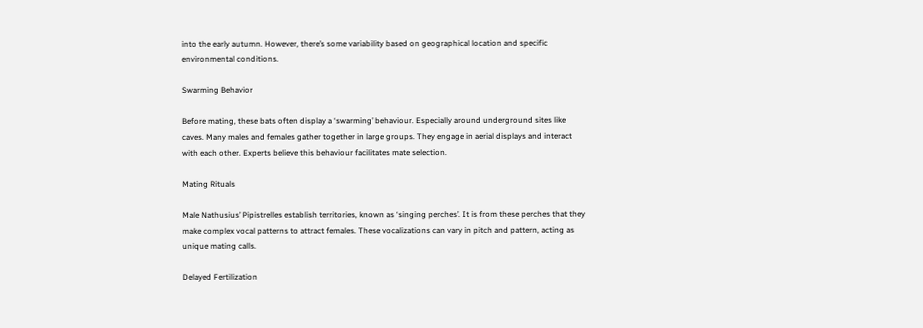into the early autumn. However, there’s some variability based on geographical location and specific environmental conditions.

Swarming Behavior

Before mating, these bats often display a ‘swarming’ behaviour. Especially around underground sites like caves. Many males and females gather together in large groups. They engage in aerial displays and interact with each other. Experts believe this behaviour facilitates mate selection.

Mating Rituals

Male Nathusius’ Pipistrelles establish territories, known as ‘singing perches’. It is from these perches that they make complex vocal patterns to attract females. These vocalizations can vary in pitch and pattern, acting as unique mating calls.

Delayed Fertilization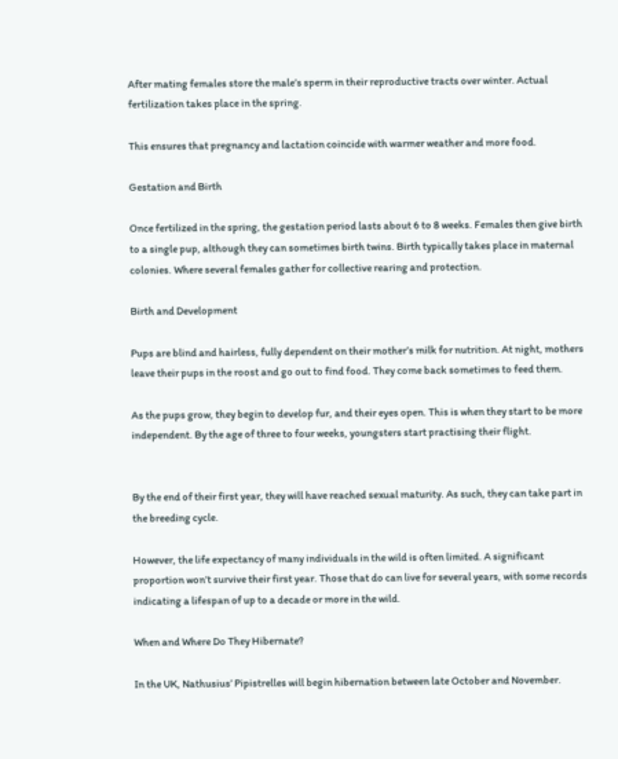After mating females store the male’s sperm in their reproductive tracts over winter. Actual fertilization takes place in the spring.

This ensures that pregnancy and lactation coincide with warmer weather and more food.

Gestation and Birth

Once fertilized in the spring, the gestation period lasts about 6 to 8 weeks. Females then give birth to a single pup, although they can sometimes birth twins. Birth typically takes place in maternal colonies. Where several females gather for collective rearing and protection.

Birth and Development

Pups are blind and hairless, fully dependent on their mother’s milk for nutrition. At night, mothers leave their pups in the roost and go out to find food. They come back sometimes to feed them.

As the pups grow, they begin to develop fur, and their eyes open. This is when they start to be more independent. By the age of three to four weeks, youngsters start practising their flight.


By the end of their first year, they will have reached sexual maturity. As such, they can take part in the breeding cycle.

However, the life expectancy of many individuals in the wild is often limited. A significant proportion won’t survive their first year. Those that do can live for several years, with some records indicating a lifespan of up to a decade or more in the wild.

When and Where Do They Hibernate?

In the UK, Nathusius’ Pipistrelles will begin hibernation between late October and November.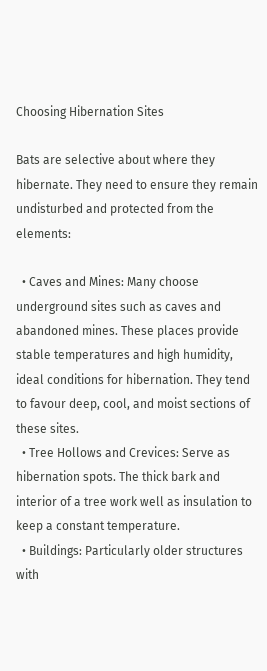Choosing Hibernation Sites

Bats are selective about where they hibernate. They need to ensure they remain undisturbed and protected from the elements:

  • Caves and Mines: Many choose underground sites such as caves and abandoned mines. These places provide stable temperatures and high humidity, ideal conditions for hibernation. They tend to favour deep, cool, and moist sections of these sites.
  • Tree Hollows and Crevices: Serve as hibernation spots. The thick bark and interior of a tree work well as insulation to keep a constant temperature.
  • Buildings: Particularly older structures with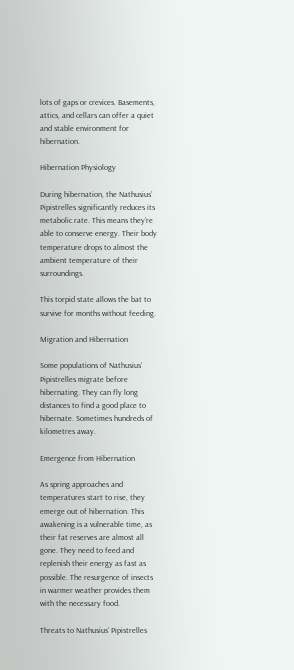lots of gaps or crevices. Basements, attics, and cellars can offer a quiet and stable environment for hibernation.

Hibernation Physiology

During hibernation, the Nathusius’ Pipistrelles significantly reduces its metabolic rate. This means they’re able to conserve energy. Their body temperature drops to almost the ambient temperature of their surroundings.

This torpid state allows the bat to survive for months without feeding.

Migration and Hibernation

Some populations of Nathusius’ Pipistrelles migrate before hibernating. They can fly long distances to find a good place to hibernate. Sometimes hundreds of kilometres away.

Emergence from Hibernation

As spring approaches and temperatures start to rise, they emerge out of hibernation. This awakening is a vulnerable time, as their fat reserves are almost all gone. They need to feed and replenish their energy as fast as possible. The resurgence of insects in warmer weather provides them with the necessary food.

Threats to Nathusius’ Pipistrelles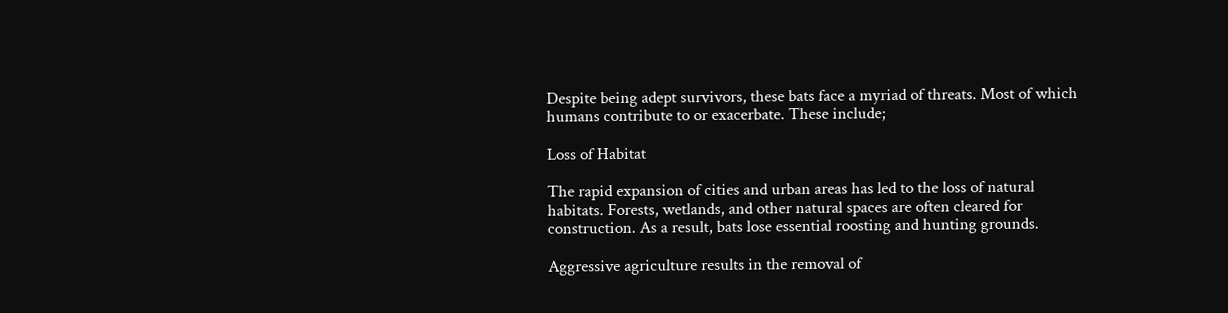Despite being adept survivors, these bats face a myriad of threats. Most of which humans contribute to or exacerbate. These include;

Loss of Habitat

The rapid expansion of cities and urban areas has led to the loss of natural habitats. Forests, wetlands, and other natural spaces are often cleared for construction. As a result, bats lose essential roosting and hunting grounds.

Aggressive agriculture results in the removal of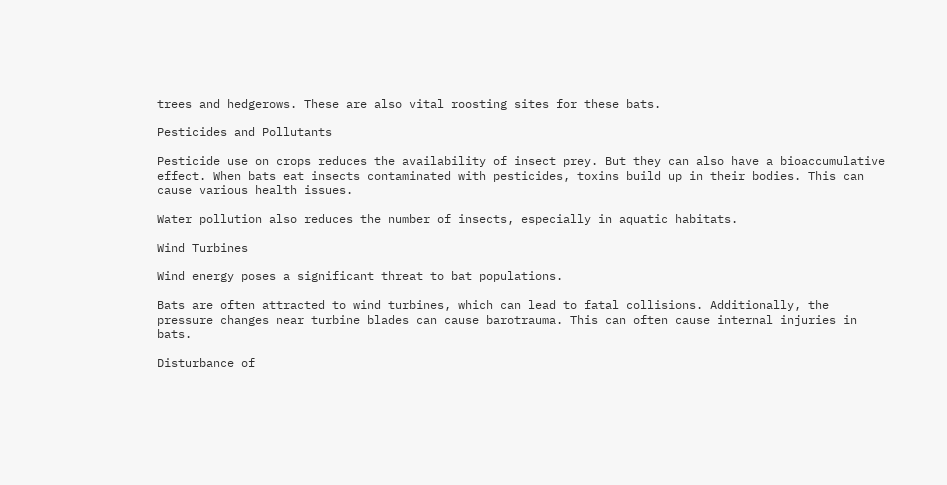trees and hedgerows. These are also vital roosting sites for these bats.

Pesticides and Pollutants

Pesticide use on crops reduces the availability of insect prey. But they can also have a bioaccumulative effect. When bats eat insects contaminated with pesticides, toxins build up in their bodies. This can cause various health issues.

Water pollution also reduces the number of insects, especially in aquatic habitats.

Wind Turbines

Wind energy poses a significant threat to bat populations.

Bats are often attracted to wind turbines, which can lead to fatal collisions. Additionally, the pressure changes near turbine blades can cause barotrauma. This can often cause internal injuries in bats.

Disturbance of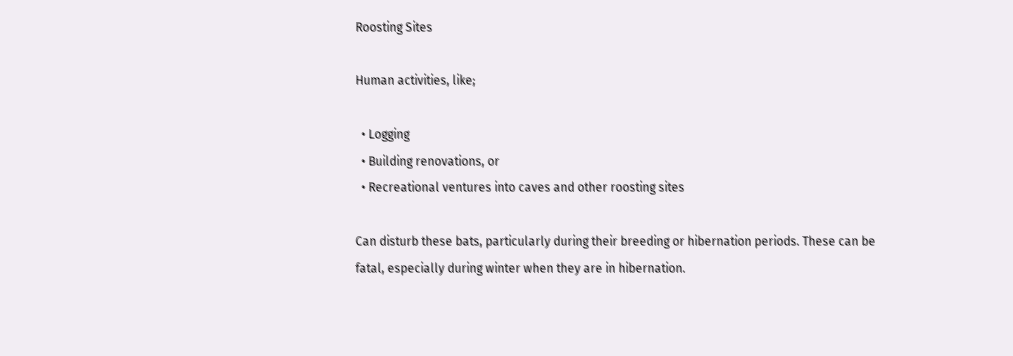Roosting Sites

Human activities, like;

  • Logging
  • Building renovations, or
  • Recreational ventures into caves and other roosting sites

Can disturb these bats, particularly during their breeding or hibernation periods. These can be fatal, especially during winter when they are in hibernation.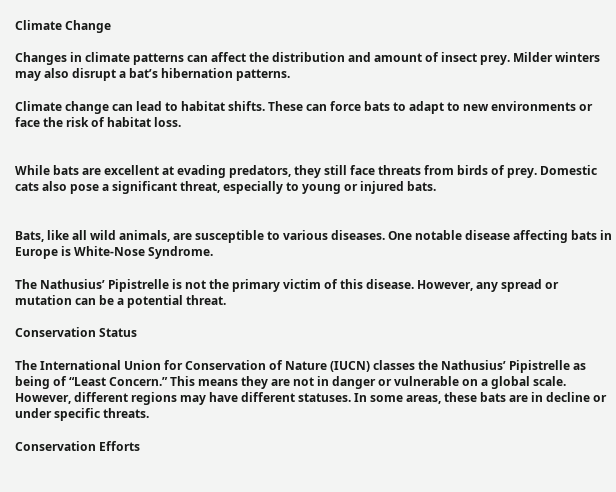Climate Change

Changes in climate patterns can affect the distribution and amount of insect prey. Milder winters may also disrupt a bat’s hibernation patterns.

Climate change can lead to habitat shifts. These can force bats to adapt to new environments or face the risk of habitat loss.


While bats are excellent at evading predators, they still face threats from birds of prey. Domestic cats also pose a significant threat, especially to young or injured bats.


Bats, like all wild animals, are susceptible to various diseases. One notable disease affecting bats in Europe is White-Nose Syndrome.

The Nathusius’ Pipistrelle is not the primary victim of this disease. However, any spread or mutation can be a potential threat.

Conservation Status

The International Union for Conservation of Nature (IUCN) classes the Nathusius’ Pipistrelle as being of “Least Concern.” This means they are not in danger or vulnerable on a global scale. However, different regions may have different statuses. In some areas, these bats are in decline or under specific threats.

Conservation Efforts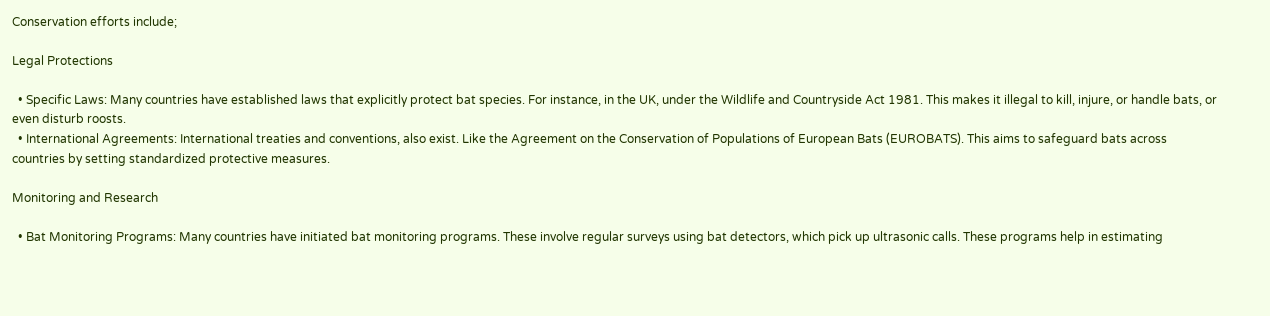Conservation efforts include;

Legal Protections

  • Specific Laws: Many countries have established laws that explicitly protect bat species. For instance, in the UK, under the Wildlife and Countryside Act 1981. This makes it illegal to kill, injure, or handle bats, or even disturb roosts.
  • International Agreements: International treaties and conventions, also exist. Like the Agreement on the Conservation of Populations of European Bats (EUROBATS). This aims to safeguard bats across countries by setting standardized protective measures.

Monitoring and Research

  • Bat Monitoring Programs: Many countries have initiated bat monitoring programs. These involve regular surveys using bat detectors, which pick up ultrasonic calls. These programs help in estimating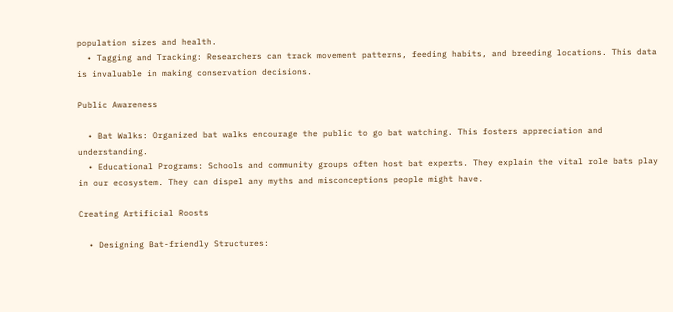population sizes and health.
  • Tagging and Tracking: Researchers can track movement patterns, feeding habits, and breeding locations. This data is invaluable in making conservation decisions.

Public Awareness

  • Bat Walks: Organized bat walks encourage the public to go bat watching. This fosters appreciation and understanding.
  • Educational Programs: Schools and community groups often host bat experts. They explain the vital role bats play in our ecosystem. They can dispel any myths and misconceptions people might have.

Creating Artificial Roosts

  • Designing Bat-friendly Structures: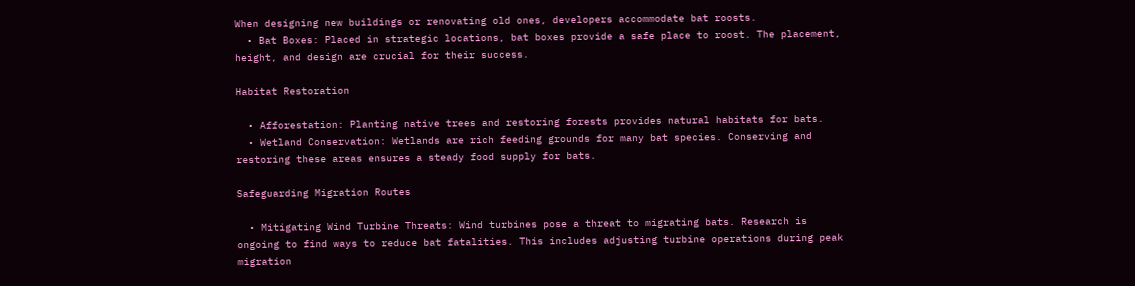When designing new buildings or renovating old ones, developers accommodate bat roosts.
  • Bat Boxes: Placed in strategic locations, bat boxes provide a safe place to roost. The placement, height, and design are crucial for their success.

Habitat Restoration

  • Afforestation: Planting native trees and restoring forests provides natural habitats for bats.
  • Wetland Conservation: Wetlands are rich feeding grounds for many bat species. Conserving and restoring these areas ensures a steady food supply for bats.

Safeguarding Migration Routes

  • Mitigating Wind Turbine Threats: Wind turbines pose a threat to migrating bats. Research is ongoing to find ways to reduce bat fatalities. This includes adjusting turbine operations during peak migration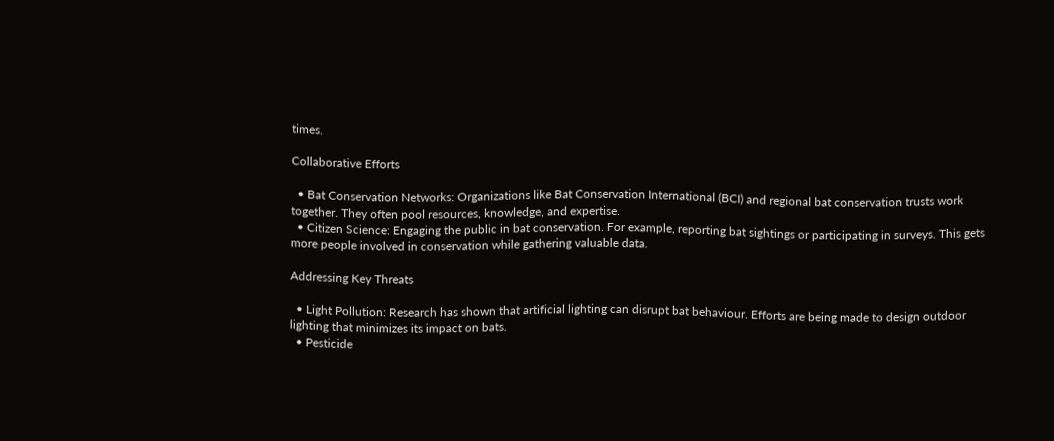times.

Collaborative Efforts

  • Bat Conservation Networks: Organizations like Bat Conservation International (BCI) and regional bat conservation trusts work together. They often pool resources, knowledge, and expertise.
  • Citizen Science: Engaging the public in bat conservation. For example, reporting bat sightings or participating in surveys. This gets more people involved in conservation while gathering valuable data.

Addressing Key Threats

  • Light Pollution: Research has shown that artificial lighting can disrupt bat behaviour. Efforts are being made to design outdoor lighting that minimizes its impact on bats.
  • Pesticide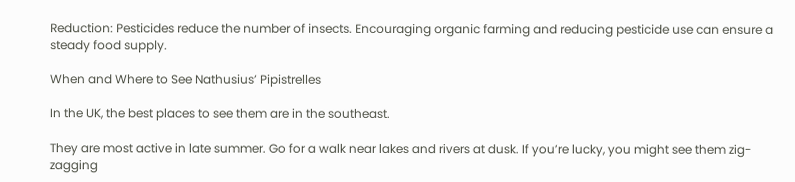Reduction: Pesticides reduce the number of insects. Encouraging organic farming and reducing pesticide use can ensure a steady food supply.

When and Where to See Nathusius’ Pipistrelles

In the UK, the best places to see them are in the southeast.

They are most active in late summer. Go for a walk near lakes and rivers at dusk. If you’re lucky, you might see them zig-zagging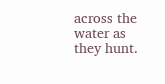across the water as they hunt.